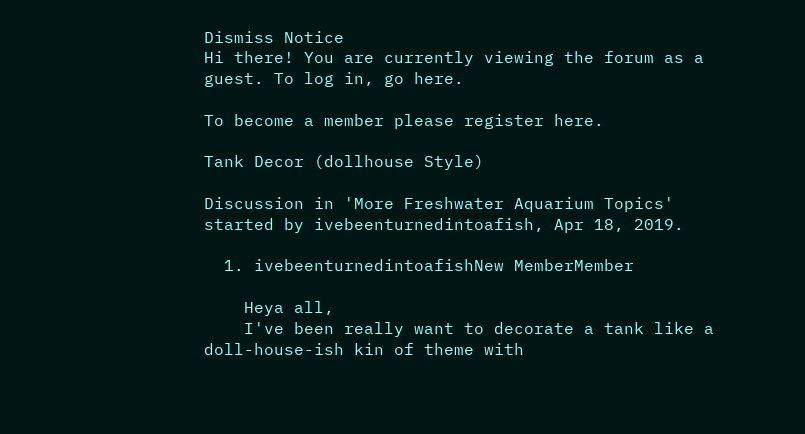Dismiss Notice
Hi there! You are currently viewing the forum as a guest. To log in, go here.

To become a member please register here.

Tank Decor (dollhouse Style)

Discussion in 'More Freshwater Aquarium Topics' started by ivebeenturnedintoafish, Apr 18, 2019.

  1. ivebeenturnedintoafishNew MemberMember

    Heya all,
    I've been really want to decorate a tank like a doll-house-ish kin of theme with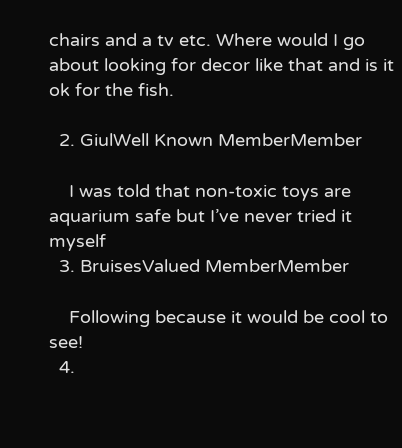chairs and a tv etc. Where would I go about looking for decor like that and is it ok for the fish.

  2. GiulWell Known MemberMember

    I was told that non-toxic toys are aquarium safe but I’ve never tried it myself
  3. BruisesValued MemberMember

    Following because it would be cool to see!
  4.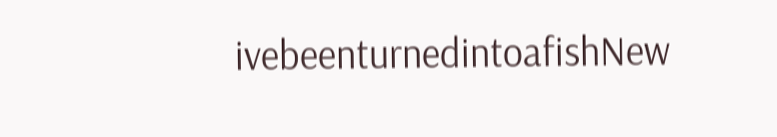ivebeenturnedintoafishNew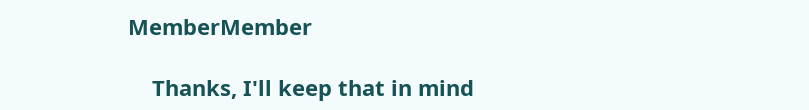MemberMember

    Thanks, I'll keep that in mind